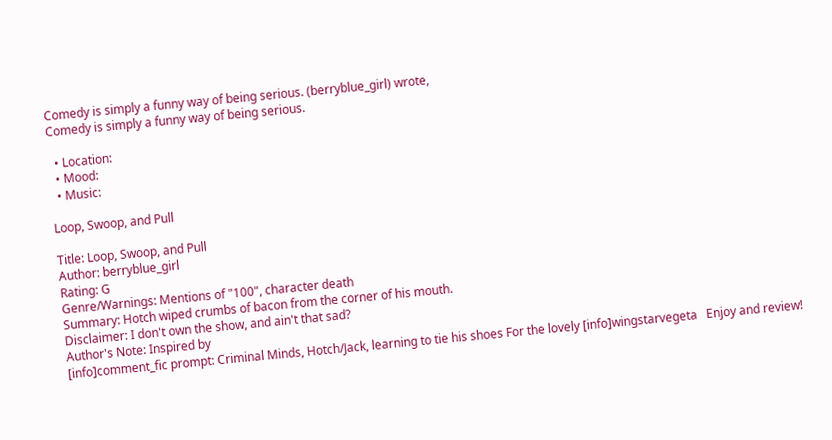Comedy is simply a funny way of being serious. (berryblue_girl) wrote,
Comedy is simply a funny way of being serious.

  • Location:
  • Mood:
  • Music:

Loop, Swoop, and Pull

Title: Loop, Swoop, and Pull
Author: berryblue_girl
Rating: G
Genre/Warnings: Mentions of "100", character death
Summary: Hotch wiped crumbs of bacon from the corner of his mouth.
Disclaimer: I don't own the show, and ain't that sad?
Author's Note: Inspired by
[info]comment_fic prompt: Criminal Minds, Hotch/Jack, learning to tie his shoes For the lovely [info]wingstarvegeta   Enjoy and review!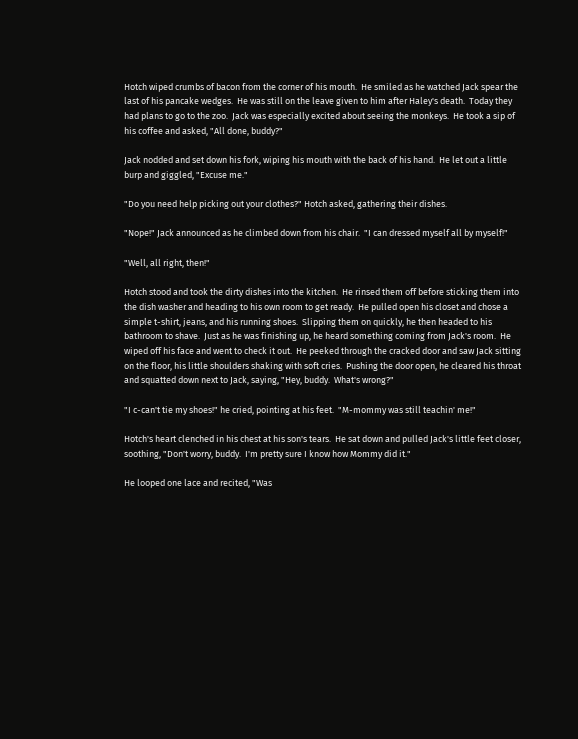Hotch wiped crumbs of bacon from the corner of his mouth.  He smiled as he watched Jack spear the last of his pancake wedges.  He was still on the leave given to him after Haley's death.  Today they had plans to go to the zoo.  Jack was especially excited about seeing the monkeys.  He took a sip of his coffee and asked, "All done, buddy?"

Jack nodded and set down his fork, wiping his mouth with the back of his hand.  He let out a little burp and giggled, "Excuse me."

"Do you need help picking out your clothes?" Hotch asked, gathering their dishes.

"Nope!" Jack announced as he climbed down from his chair.  "I can dressed myself all by myself!"

"Well, all right, then!"

Hotch stood and took the dirty dishes into the kitchen.  He rinsed them off before sticking them into the dish washer and heading to his own room to get ready.  He pulled open his closet and chose a simple t-shirt, jeans, and his running shoes.  Slipping them on quickly, he then headed to his bathroom to shave.  Just as he was finishing up, he heard something coming from Jack's room.  He wiped off his face and went to check it out.  He peeked through the cracked door and saw Jack sitting on the floor, his little shoulders shaking with soft cries.  Pushing the door open, he cleared his throat and squatted down next to Jack, saying, "Hey, buddy.  What's wrong?"

"I c-can't tie my shoes!" he cried, pointing at his feet.  "M-mommy was still teachin' me!"

Hotch's heart clenched in his chest at his son's tears.  He sat down and pulled Jack's little feet closer, soothing, "Don't worry, buddy.  I'm pretty sure I know how Mommy did it."

He looped one lace and recited, "Was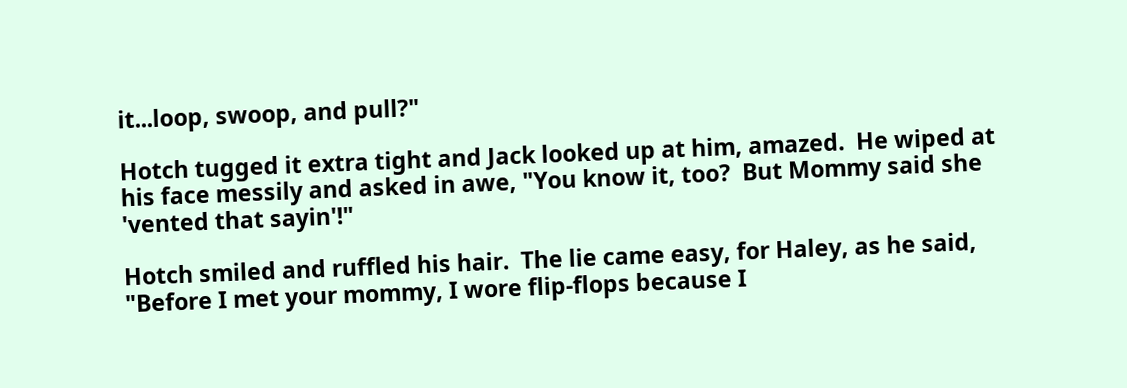it...loop, swoop, and pull?"

Hotch tugged it extra tight and Jack looked up at him, amazed.  He wiped at his face messily and asked in awe, "You know it, too?  But Mommy said she 'vented that sayin'!"

Hotch smiled and ruffled his hair.  The lie came easy, for Haley, as he said, "Before I met your mommy, I wore flip-flops because I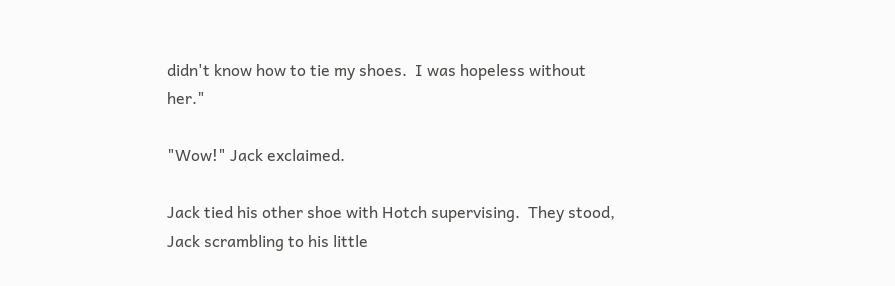didn't know how to tie my shoes.  I was hopeless without her."

"Wow!" Jack exclaimed.

Jack tied his other shoe with Hotch supervising.  They stood, Jack scrambling to his little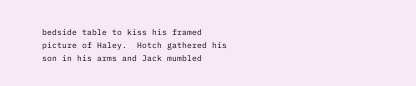bedside table to kiss his framed picture of Haley.  Hotch gathered his son in his arms and Jack mumbled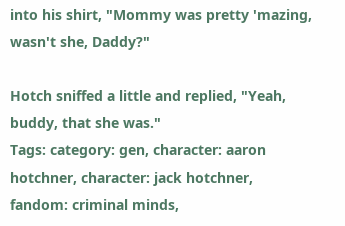into his shirt, "Mommy was pretty 'mazing, wasn't she, Daddy?"

Hotch sniffed a little and replied, "Yeah, buddy, that she was."
Tags: category: gen, character: aaron hotchner, character: jack hotchner, fandom: criminal minds,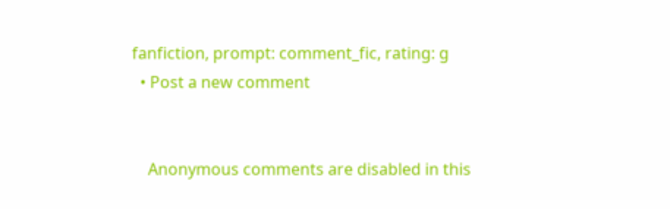fanfiction, prompt: comment_fic, rating: g
  • Post a new comment


    Anonymous comments are disabled in this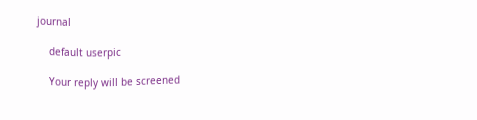journal

    default userpic

    Your reply will be screened